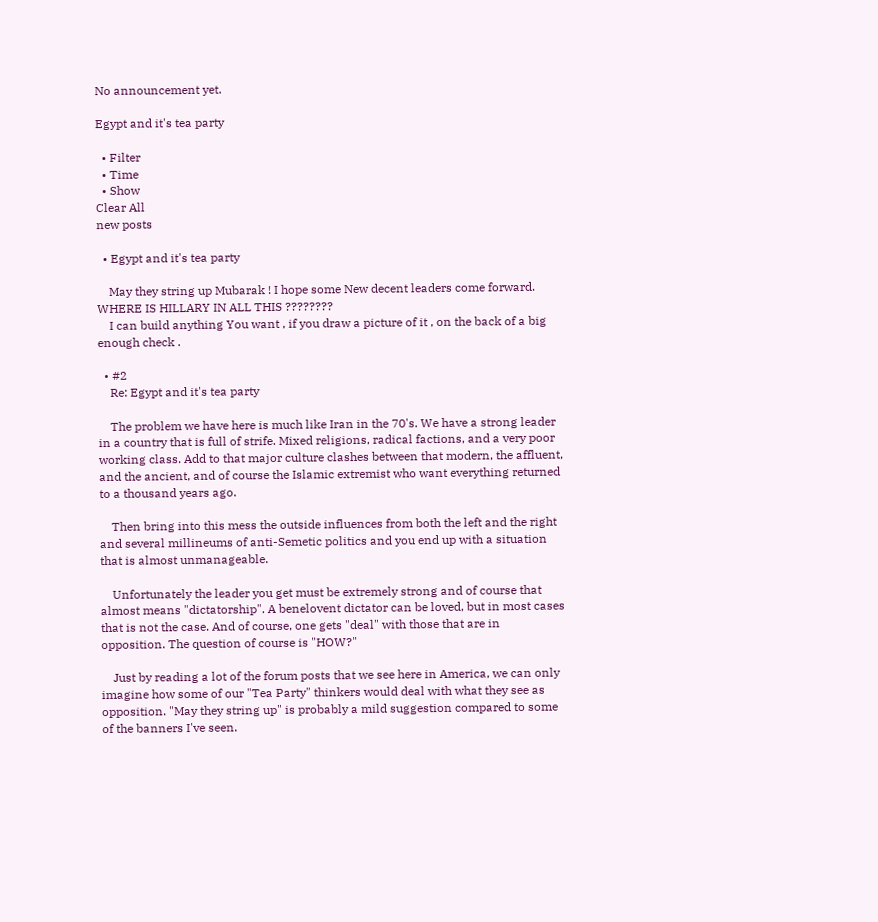No announcement yet.

Egypt and it's tea party

  • Filter
  • Time
  • Show
Clear All
new posts

  • Egypt and it's tea party

    May they string up Mubarak ! I hope some New decent leaders come forward. WHERE IS HILLARY IN ALL THIS ????????
    I can build anything You want , if you draw a picture of it , on the back of a big enough check .

  • #2
    Re: Egypt and it's tea party

    The problem we have here is much like Iran in the 70's. We have a strong leader in a country that is full of strife. Mixed religions, radical factions, and a very poor working class. Add to that major culture clashes between that modern, the affluent, and the ancient, and of course the Islamic extremist who want everything returned to a thousand years ago.

    Then bring into this mess the outside influences from both the left and the right and several millineums of anti-Semetic politics and you end up with a situation that is almost unmanageable.

    Unfortunately the leader you get must be extremely strong and of course that almost means "dictatorship". A benelovent dictator can be loved, but in most cases that is not the case. And of course, one gets "deal" with those that are in opposition. The question of course is "HOW?"

    Just by reading a lot of the forum posts that we see here in America, we can only imagine how some of our "Tea Party" thinkers would deal with what they see as opposition. "May they string up" is probably a mild suggestion compared to some of the banners I've seen.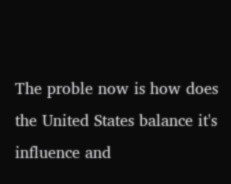The proble now is how does the United States balance it's influence and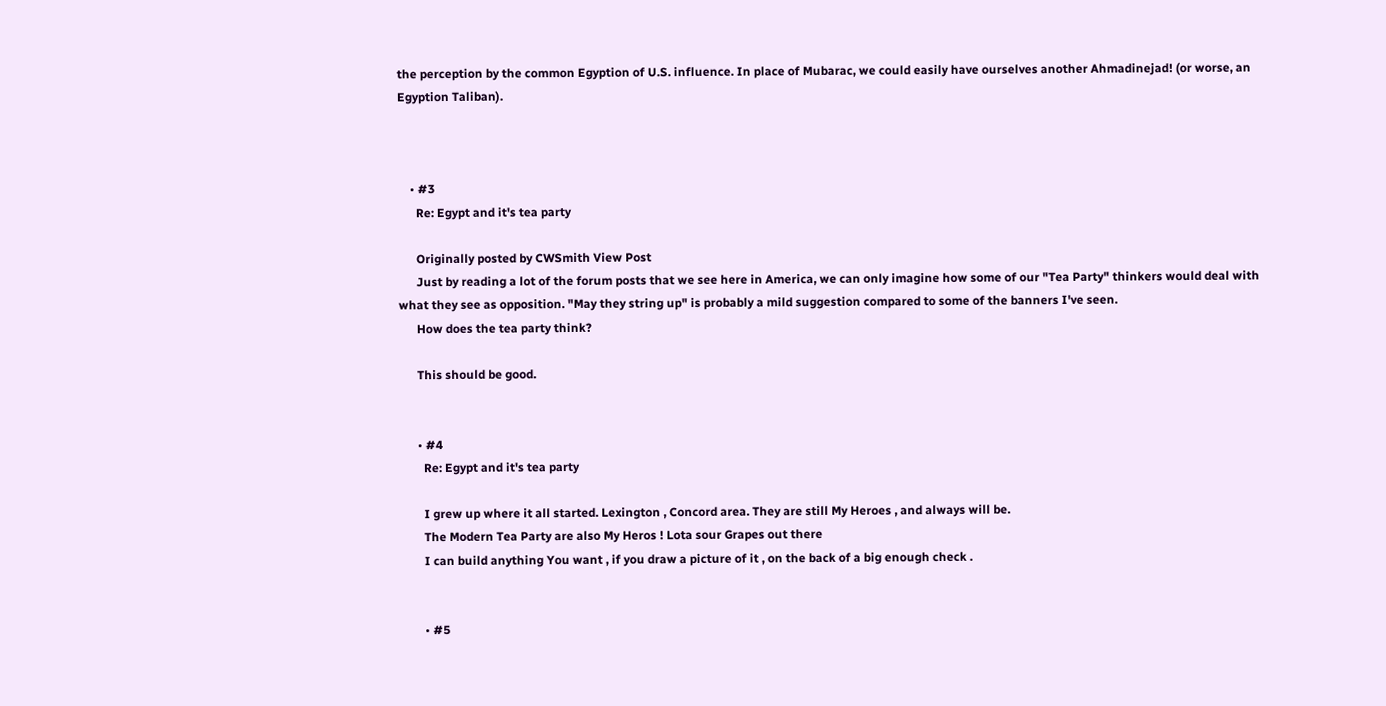the perception by the common Egyption of U.S. influence. In place of Mubarac, we could easily have ourselves another Ahmadinejad! (or worse, an Egyption Taliban).



    • #3
      Re: Egypt and it's tea party

      Originally posted by CWSmith View Post
      Just by reading a lot of the forum posts that we see here in America, we can only imagine how some of our "Tea Party" thinkers would deal with what they see as opposition. "May they string up" is probably a mild suggestion compared to some of the banners I've seen.
      How does the tea party think?

      This should be good.


      • #4
        Re: Egypt and it's tea party

        I grew up where it all started. Lexington , Concord area. They are still My Heroes , and always will be.
        The Modern Tea Party are also My Heros ! Lota sour Grapes out there
        I can build anything You want , if you draw a picture of it , on the back of a big enough check .


        • #5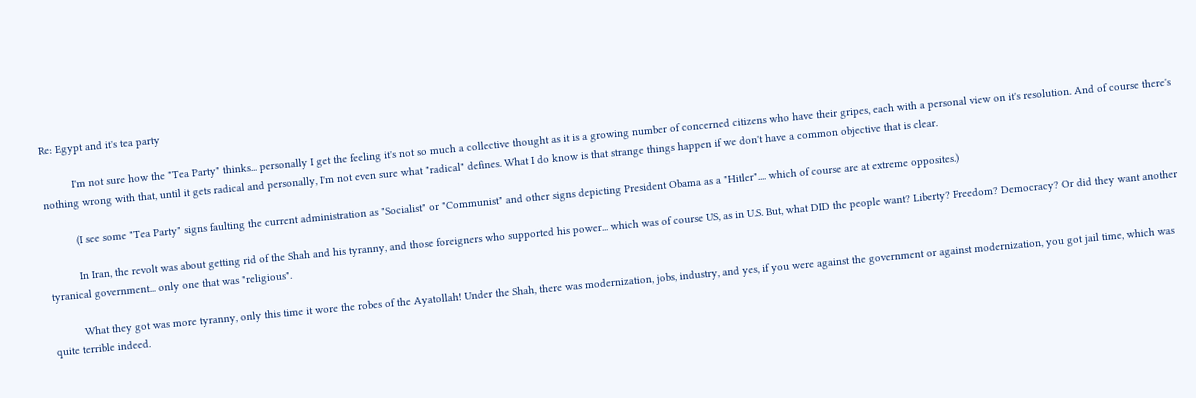Re: Egypt and it's tea party

          I'm not sure how the "Tea Party" thinks... personally I get the feeling it's not so much a collective thought as it is a growing number of concerned citizens who have their gripes, each with a personal view on it's resolution. And of course there's nothing wrong with that, until it gets radical and personally, I'm not even sure what "radical" defines. What I do know is that strange things happen if we don't have a common objective that is clear.

          (I see some "Tea Party" signs faulting the current administration as "Socialist" or "Communist" and other signs depicting President Obama as a "Hitler".... which of course are at extreme opposites.)

          In Iran, the revolt was about getting rid of the Shah and his tyranny, and those foreigners who supported his power... which was of course US, as in U.S. But, what DID the people want? Liberty? Freedom? Democracy? Or did they want another tyranical government... only one that was "religious".

          What they got was more tyranny, only this time it wore the robes of the Ayatollah! Under the Shah, there was modernization, jobs, industry, and yes, if you were against the government or against modernization, you got jail time, which was quite terrible indeed.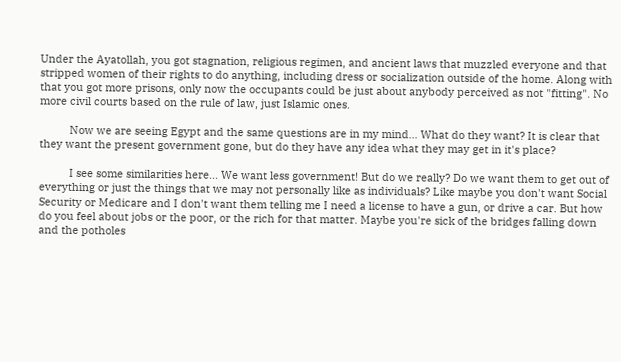Under the Ayatollah, you got stagnation, religious regimen, and ancient laws that muzzled everyone and that stripped women of their rights to do anything, including dress or socialization outside of the home. Along with that you got more prisons, only now the occupants could be just about anybody perceived as not "fitting". No more civil courts based on the rule of law, just Islamic ones.

          Now we are seeing Egypt and the same questions are in my mind... What do they want? It is clear that they want the present government gone, but do they have any idea what they may get in it's place?

          I see some similarities here... We want less government! But do we really? Do we want them to get out of everything or just the things that we may not personally like as individuals? Like maybe you don't want Social Security or Medicare and I don't want them telling me I need a license to have a gun, or drive a car. But how do you feel about jobs or the poor, or the rich for that matter. Maybe you're sick of the bridges falling down and the potholes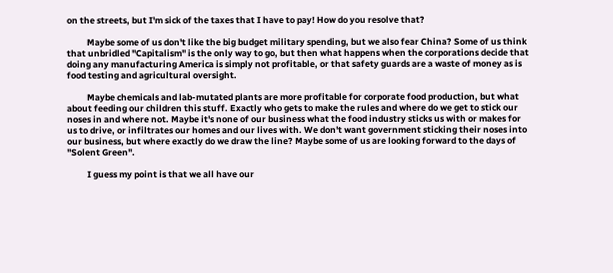on the streets, but I'm sick of the taxes that I have to pay! How do you resolve that?

          Maybe some of us don't like the big budget military spending, but we also fear China? Some of us think that unbridled "Capitalism" is the only way to go, but then what happens when the corporations decide that doing any manufacturing America is simply not profitable, or that safety guards are a waste of money as is food testing and agricultural oversight.

          Maybe chemicals and lab-mutated plants are more profitable for corporate food production, but what about feeding our children this stuff. Exactly who gets to make the rules and where do we get to stick our noses in and where not. Maybe it's none of our business what the food industry sticks us with or makes for us to drive, or infiltrates our homes and our lives with. We don't want government sticking their noses into our business, but where exactly do we draw the line? Maybe some of us are looking forward to the days of "Solent Green".

          I guess my point is that we all have our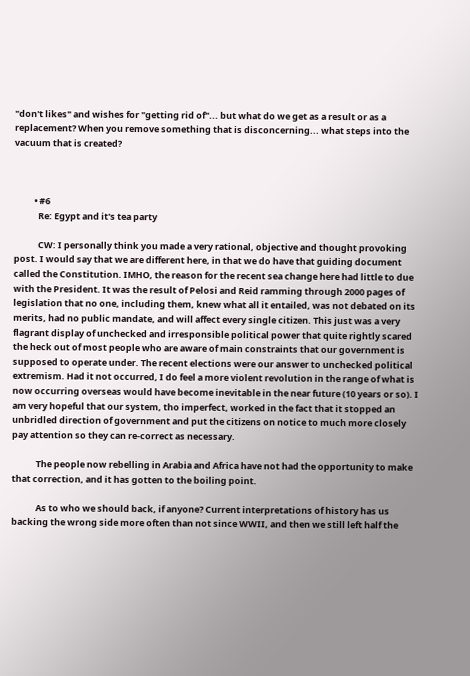"don't likes" and wishes for "getting rid of"... but what do we get as a result or as a replacement? When you remove something that is disconcerning... what steps into the vacuum that is created?



          • #6
            Re: Egypt and it's tea party

            CW: I personally think you made a very rational, objective and thought provoking post. I would say that we are different here, in that we do have that guiding document called the Constitution. IMHO, the reason for the recent sea change here had little to due with the President. It was the result of Pelosi and Reid ramming through 2000 pages of legislation that no one, including them, knew what all it entailed, was not debated on its merits, had no public mandate, and will affect every single citizen. This just was a very flagrant display of unchecked and irresponsible political power that quite rightly scared the heck out of most people who are aware of main constraints that our government is supposed to operate under. The recent elections were our answer to unchecked political extremism. Had it not occurred, I do feel a more violent revolution in the range of what is now occurring overseas would have become inevitable in the near future (10 years or so). I am very hopeful that our system, tho imperfect, worked in the fact that it stopped an unbridled direction of government and put the citizens on notice to much more closely pay attention so they can re-correct as necessary.

            The people now rebelling in Arabia and Africa have not had the opportunity to make that correction, and it has gotten to the boiling point.

            As to who we should back, if anyone? Current interpretations of history has us backing the wrong side more often than not since WWII, and then we still left half the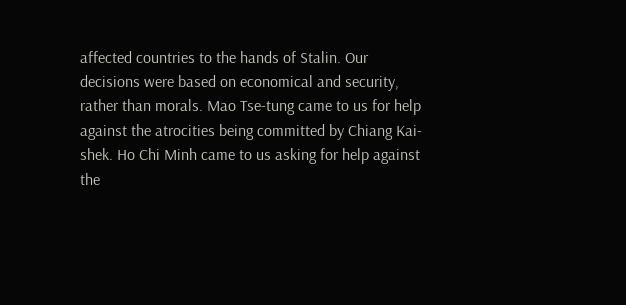affected countries to the hands of Stalin. Our decisions were based on economical and security, rather than morals. Mao Tse-tung came to us for help against the atrocities being committed by Chiang Kai-shek. Ho Chi Minh came to us asking for help against the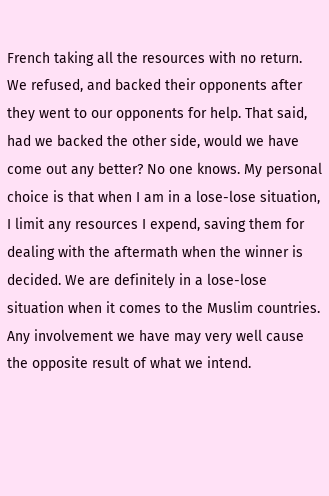French taking all the resources with no return. We refused, and backed their opponents after they went to our opponents for help. That said, had we backed the other side, would we have come out any better? No one knows. My personal choice is that when I am in a lose-lose situation, I limit any resources I expend, saving them for dealing with the aftermath when the winner is decided. We are definitely in a lose-lose situation when it comes to the Muslim countries. Any involvement we have may very well cause the opposite result of what we intend.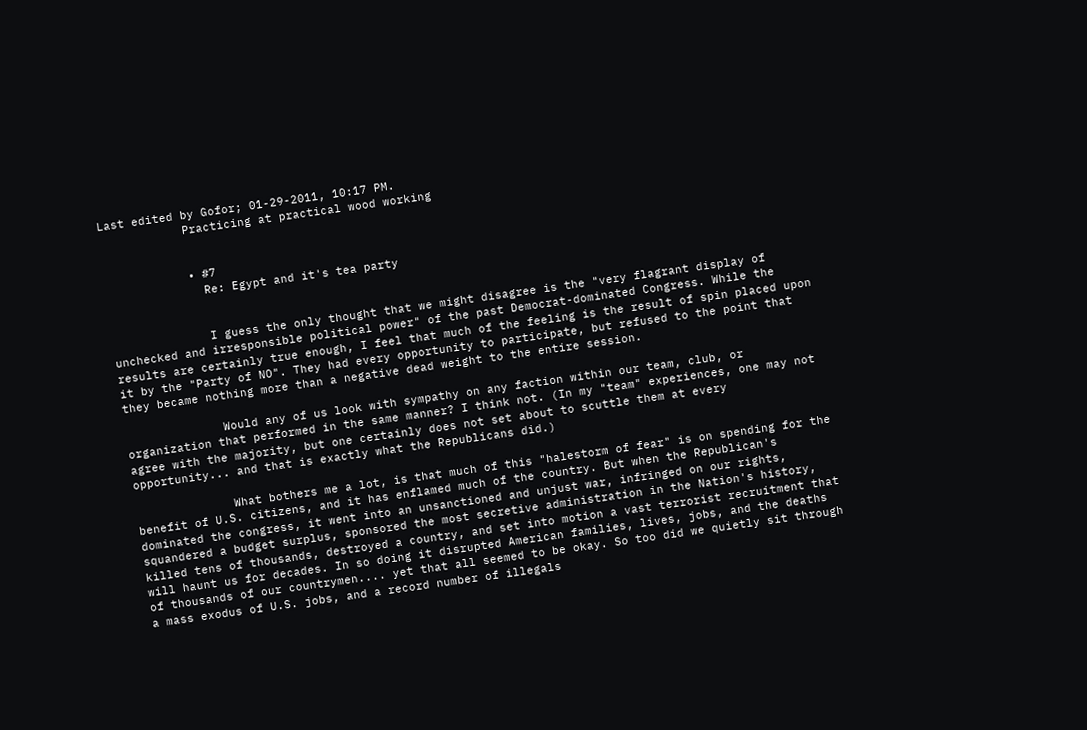Last edited by Gofor; 01-29-2011, 10:17 PM.
            Practicing at practical wood working


            • #7
              Re: Egypt and it's tea party


              I guess the only thought that we might disagree is the "very flagrant display of unchecked and irresponsible political power" of the past Democrat-dominated Congress. While the results are certainly true enough, I feel that much of the feeling is the result of spin placed upon it by the "Party of NO". They had every opportunity to participate, but refused to the point that they became nothing more than a negative dead weight to the entire session.

              Would any of us look with sympathy on any faction within our team, club, or organization that performed in the same manner? I think not. (In my "team" experiences, one may not agree with the majority, but one certainly does not set about to scuttle them at every opportunity... and that is exactly what the Republicans did.)

              What bothers me a lot, is that much of this "halestorm of fear" is on spending for the benefit of U.S. citizens, and it has enflamed much of the country. But when the Republican's dominated the congress, it went into an unsanctioned and unjust war, infringed on our rights, squandered a budget surplus, sponsored the most secretive administration in the Nation's history, killed tens of thousands, destroyed a country, and set into motion a vast terrorist recruitment that will haunt us for decades. In so doing it disrupted American families, lives, jobs, and the deaths of thousands of our countrymen.... yet that all seemed to be okay. So too did we quietly sit through a mass exodus of U.S. jobs, and a record number of illegals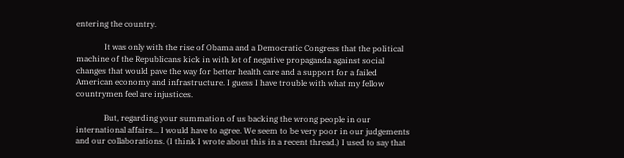entering the country.

              It was only with the rise of Obama and a Democratic Congress that the political machine of the Republicans kick in with lot of negative propaganda against social changes that would pave the way for better health care and a support for a failed American economy and infrastructure. I guess I have trouble with what my fellow countrymen feel are injustices.

              But, regarding your summation of us backing the wrong people in our international affairs... I would have to agree. We seem to be very poor in our judgements and our collaborations. (I think I wrote about this in a recent thread.) I used to say that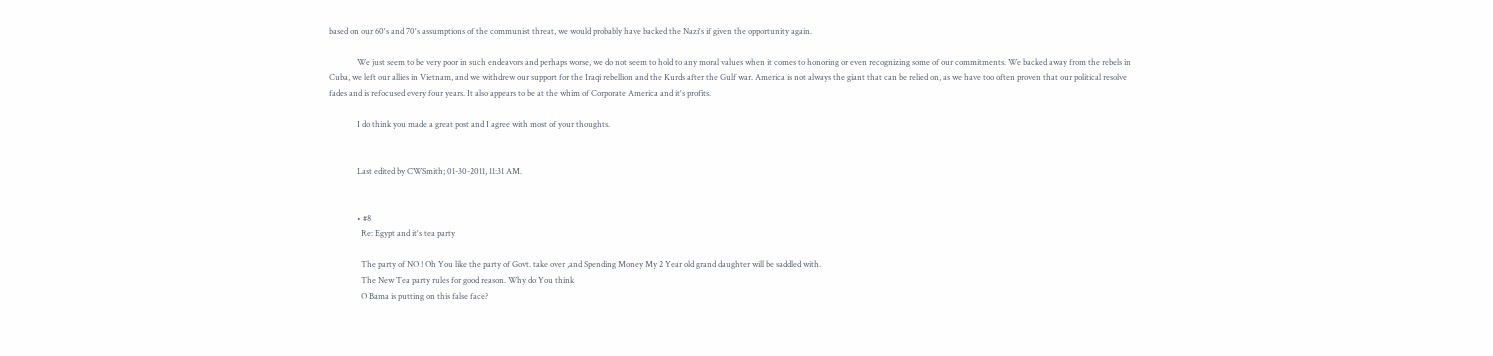based on our 60's and 70's assumptions of the communist threat, we would probably have backed the Nazi's if given the opportunity again.

              We just seem to be very poor in such endeavors and perhaps worse, we do not seem to hold to any moral values when it comes to honoring or even recognizing some of our commitments. We backed away from the rebels in Cuba, we left our allies in Vietnam, and we withdrew our support for the Iraqi rebellion and the Kurds after the Gulf war. America is not always the giant that can be relied on, as we have too often proven that our political resolve fades and is refocused every four years. It also appears to be at the whim of Corporate America and it's profits.

              I do think you made a great post and I agree with most of your thoughts.


              Last edited by CWSmith; 01-30-2011, 11:31 AM.


              • #8
                Re: Egypt and it's tea party

                The party of NO ! Oh You like the party of Govt. take over ,and Spending Money My 2 Year old grand daughter will be saddled with.
                The New Tea party rules for good reason. Why do You think
                O Bama is putting on this false face?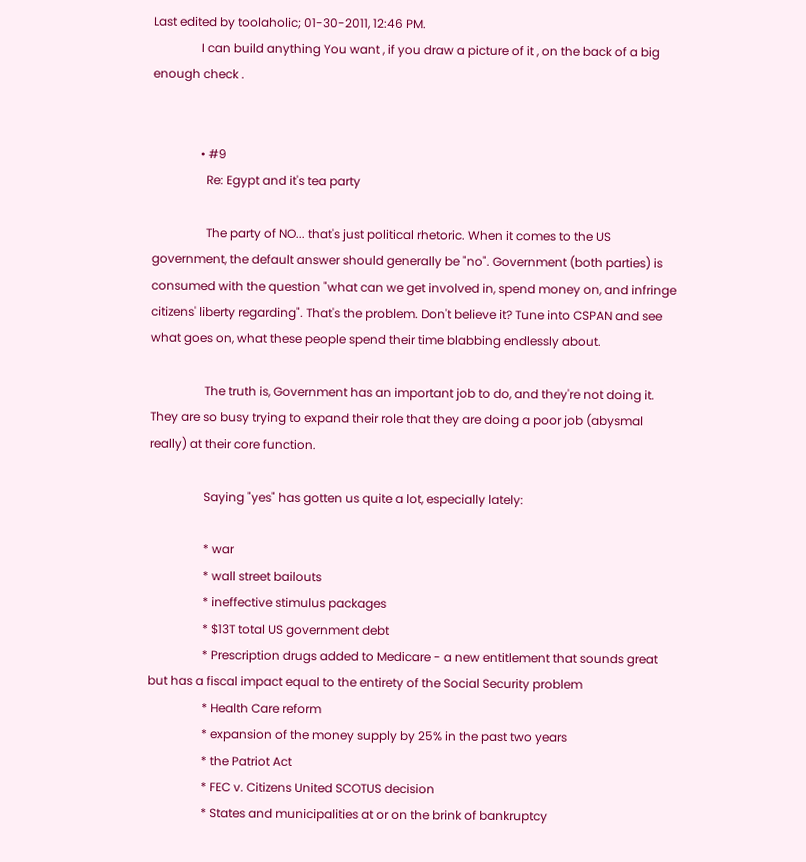Last edited by toolaholic; 01-30-2011, 12:46 PM.
                I can build anything You want , if you draw a picture of it , on the back of a big enough check .


                • #9
                  Re: Egypt and it's tea party

                  The party of NO... that's just political rhetoric. When it comes to the US government, the default answer should generally be "no". Government (both parties) is consumed with the question "what can we get involved in, spend money on, and infringe citizens' liberty regarding". That's the problem. Don't believe it? Tune into CSPAN and see what goes on, what these people spend their time blabbing endlessly about.

                  The truth is, Government has an important job to do, and they're not doing it. They are so busy trying to expand their role that they are doing a poor job (abysmal really) at their core function.

                  Saying "yes" has gotten us quite a lot, especially lately:

                  * war
                  * wall street bailouts
                  * ineffective stimulus packages
                  * $13T total US government debt
                  * Prescription drugs added to Medicare - a new entitlement that sounds great but has a fiscal impact equal to the entirety of the Social Security problem
                  * Health Care reform
                  * expansion of the money supply by 25% in the past two years
                  * the Patriot Act
                  * FEC v. Citizens United SCOTUS decision
                  * States and municipalities at or on the brink of bankruptcy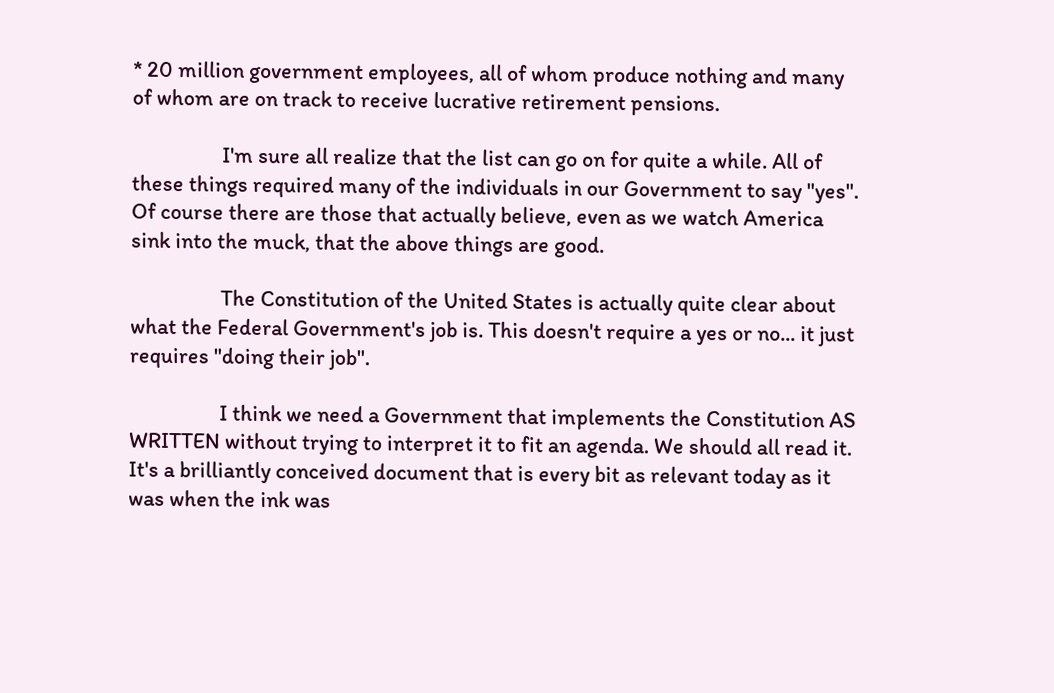* 20 million government employees, all of whom produce nothing and many of whom are on track to receive lucrative retirement pensions.

                  I'm sure all realize that the list can go on for quite a while. All of these things required many of the individuals in our Government to say "yes". Of course there are those that actually believe, even as we watch America sink into the muck, that the above things are good.

                  The Constitution of the United States is actually quite clear about what the Federal Government's job is. This doesn't require a yes or no... it just requires "doing their job".

                  I think we need a Government that implements the Constitution AS WRITTEN without trying to interpret it to fit an agenda. We should all read it. It's a brilliantly conceived document that is every bit as relevant today as it was when the ink was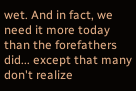wet. And in fact, we need it more today than the forefathers did... except that many don't realize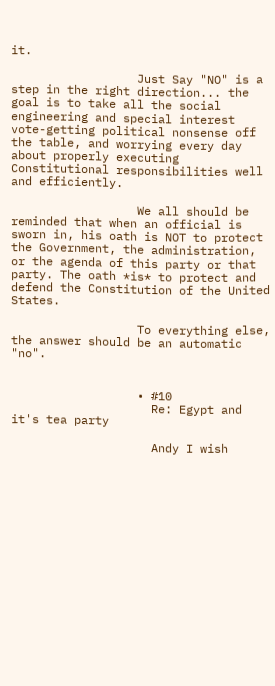it.

                  Just Say "NO" is a step in the right direction... the goal is to take all the social engineering and special interest vote-getting political nonsense off the table, and worrying every day about properly executing Constitutional responsibilities well and efficiently.

                  We all should be reminded that when an official is sworn in, his oath is NOT to protect the Government, the administration, or the agenda of this party or that party. The oath *is* to protect and defend the Constitution of the United States.

                  To everything else, the answer should be an automatic "no".


                  • #10
                    Re: Egypt and it's tea party

                    Andy I wish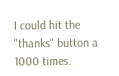I could hit the "thanks" button a 1000 times.